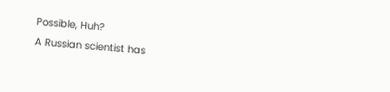Possible, Huh?
A Russian scientist has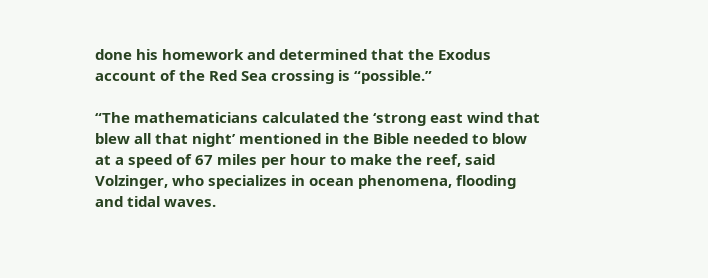done his homework and determined that the Exodus account of the Red Sea crossing is “possible.”

“The mathematicians calculated the ‘strong east wind that blew all that night’ mentioned in the Bible needed to blow at a speed of 67 miles per hour to make the reef, said Volzinger, who specializes in ocean phenomena, flooding and tidal waves.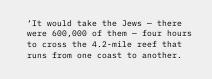‘It would take the Jews — there were 600,000 of them — four hours to cross the 4.2-mile reef that runs from one coast to another.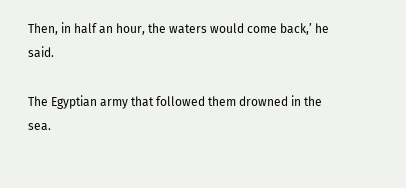Then, in half an hour, the waters would come back,’ he said.

The Egyptian army that followed them drowned in the sea.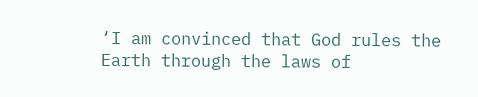‘I am convinced that God rules the Earth through the laws of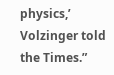physics,’ Volzinger told the Times.”